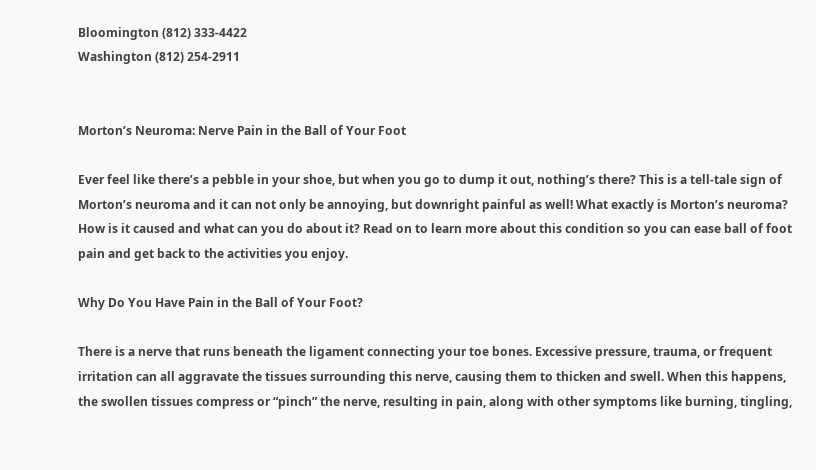Bloomington (812) 333-4422
Washington (812) 254-2911


Morton’s Neuroma: Nerve Pain in the Ball of Your Foot

Ever feel like there’s a pebble in your shoe, but when you go to dump it out, nothing’s there? This is a tell-tale sign of Morton’s neuroma and it can not only be annoying, but downright painful as well! What exactly is Morton’s neuroma? How is it caused and what can you do about it? Read on to learn more about this condition so you can ease ball of foot pain and get back to the activities you enjoy.

Why Do You Have Pain in the Ball of Your Foot?

There is a nerve that runs beneath the ligament connecting your toe bones. Excessive pressure, trauma, or frequent irritation can all aggravate the tissues surrounding this nerve, causing them to thicken and swell. When this happens, the swollen tissues compress or “pinch” the nerve, resulting in pain, along with other symptoms like burning, tingling,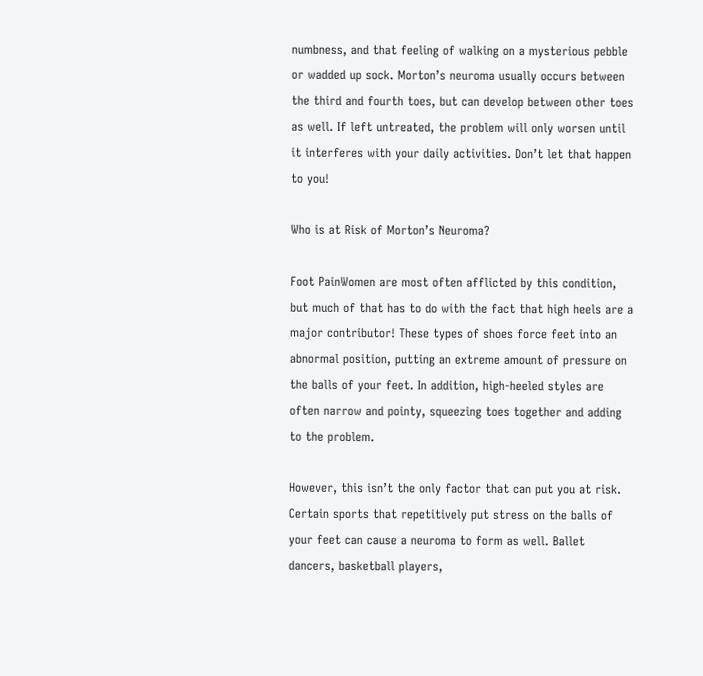numbness, and that feeling of walking on a mysterious pebble or wadded up sock. Morton’s neuroma usually occurs between the third and fourth toes, but can develop between other toes as well. If left untreated, the problem will only worsen until it interferes with your daily activities. Don’t let that happen to you!

Who is at Risk of Morton’s Neuroma?

Foot PainWomen are most often afflicted by this condition, but much of that has to do with the fact that high heels are a major contributor! These types of shoes force feet into an abnormal position, putting an extreme amount of pressure on the balls of your feet. In addition, high-heeled styles are often narrow and pointy, squeezing toes together and adding to the problem.

However, this isn’t the only factor that can put you at risk. Certain sports that repetitively put stress on the balls of your feet can cause a neuroma to form as well. Ballet dancers, basketball players,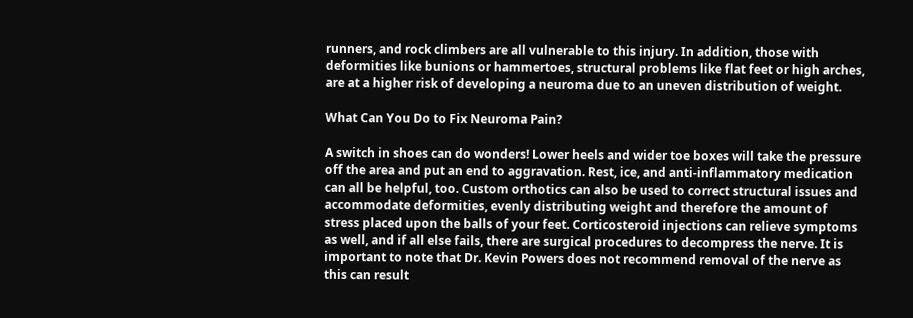runners, and rock climbers are all vulnerable to this injury. In addition, those with deformities like bunions or hammertoes, structural problems like flat feet or high arches, are at a higher risk of developing a neuroma due to an uneven distribution of weight.

What Can You Do to Fix Neuroma Pain?

A switch in shoes can do wonders! Lower heels and wider toe boxes will take the pressure off the area and put an end to aggravation. Rest, ice, and anti-inflammatory medication can all be helpful, too. Custom orthotics can also be used to correct structural issues and accommodate deformities, evenly distributing weight and therefore the amount of stress placed upon the balls of your feet. Corticosteroid injections can relieve symptoms as well, and if all else fails, there are surgical procedures to decompress the nerve. It is important to note that Dr. Kevin Powers does not recommend removal of the nerve as this can result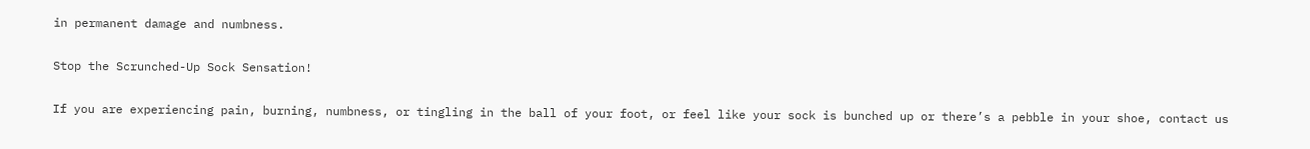in permanent damage and numbness.

Stop the Scrunched-Up Sock Sensation!

If you are experiencing pain, burning, numbness, or tingling in the ball of your foot, or feel like your sock is bunched up or there’s a pebble in your shoe, contact us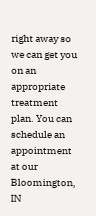right away so we can get you on an appropriate treatment plan. You can schedule an appointment at our Bloomington, IN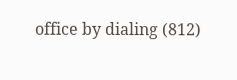office by dialing (812)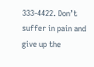333-4422. Don’t suffer in pain and give up the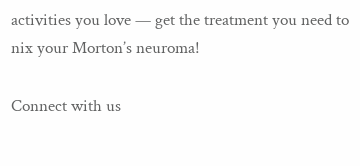activities you love — get the treatment you need to nix your Morton’s neuroma!

Connect with us